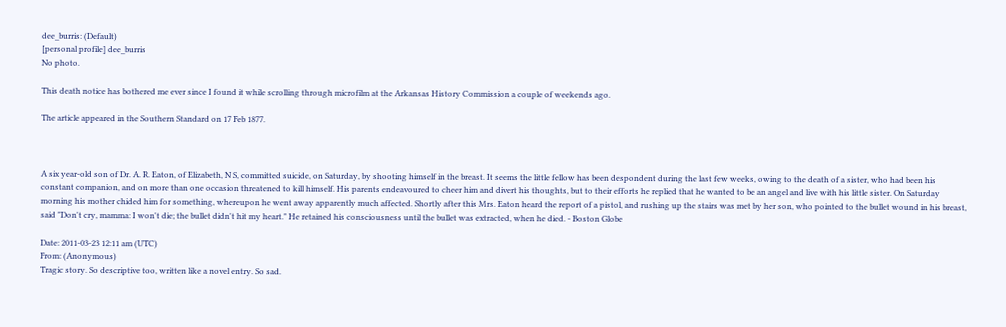dee_burris: (Default)
[personal profile] dee_burris
No photo.

This death notice has bothered me ever since I found it while scrolling through microfilm at the Arkansas History Commission a couple of weekends ago.

The article appeared in the Southern Standard on 17 Feb 1877.



A six year-old son of Dr. A. R. Eaton, of Elizabeth, N S, committed suicide, on Saturday, by shooting himself in the breast. It seems the little fellow has been despondent during the last few weeks, owing to the death of a sister, who had been his constant companion, and on more than one occasion threatened to kill himself. His parents endeavoured to cheer him and divert his thoughts, but to their efforts he replied that he wanted to be an angel and live with his little sister. On Saturday morning his mother chided him for something, whereupon he went away apparently much affected. Shortly after this Mrs. Eaton heard the report of a pistol, and rushing up the stairs was met by her son, who pointed to the bullet wound in his breast, said "Don't cry, mamma: I won't die; the bullet didn't hit my heart." He retained his consciousness until the bullet was extracted, when he died. - Boston Globe

Date: 2011-03-23 12:11 am (UTC)
From: (Anonymous)
Tragic story. So descriptive too, written like a novel entry. So sad.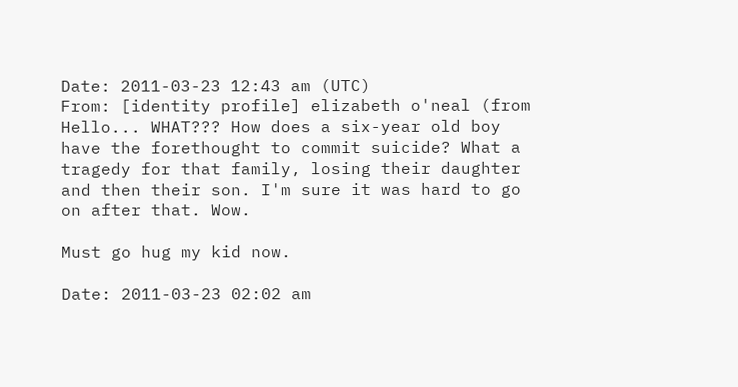Date: 2011-03-23 12:43 am (UTC)
From: [identity profile] elizabeth o'neal (from
Hello... WHAT??? How does a six-year old boy have the forethought to commit suicide? What a tragedy for that family, losing their daughter and then their son. I'm sure it was hard to go on after that. Wow.

Must go hug my kid now.

Date: 2011-03-23 02:02 am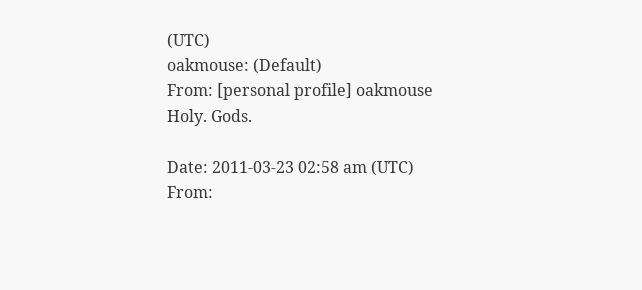(UTC)
oakmouse: (Default)
From: [personal profile] oakmouse
Holy. Gods.

Date: 2011-03-23 02:58 am (UTC)
From: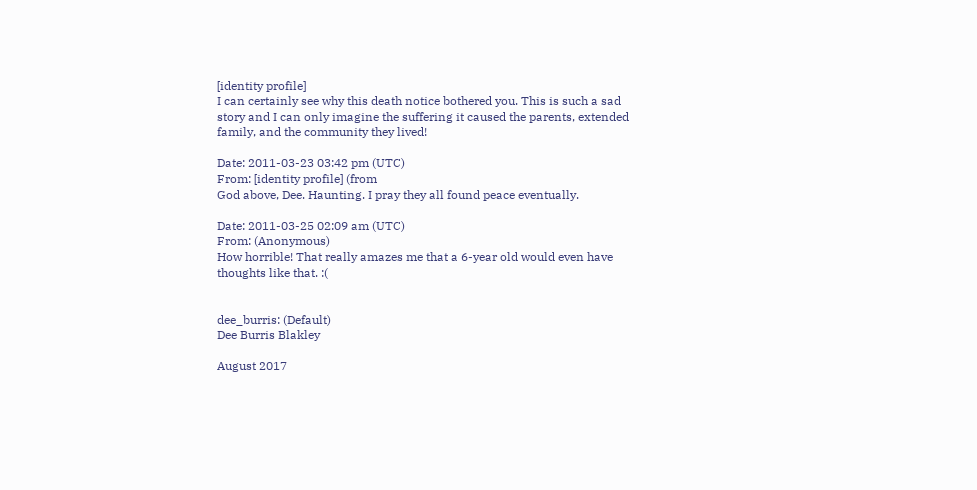[identity profile]
I can certainly see why this death notice bothered you. This is such a sad story and I can only imagine the suffering it caused the parents, extended family, and the community they lived!

Date: 2011-03-23 03:42 pm (UTC)
From: [identity profile] (from
God above, Dee. Haunting. I pray they all found peace eventually.

Date: 2011-03-25 02:09 am (UTC)
From: (Anonymous)
How horrible! That really amazes me that a 6-year old would even have thoughts like that. :(


dee_burris: (Default)
Dee Burris Blakley

August 2017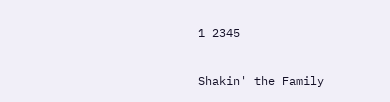1 2345

Shakin' the Family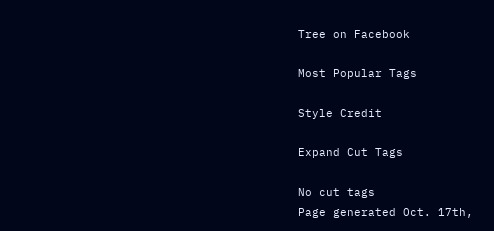Tree on Facebook

Most Popular Tags

Style Credit

Expand Cut Tags

No cut tags
Page generated Oct. 17th,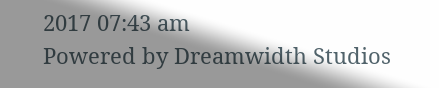2017 07:43 am
Powered by Dreamwidth Studios